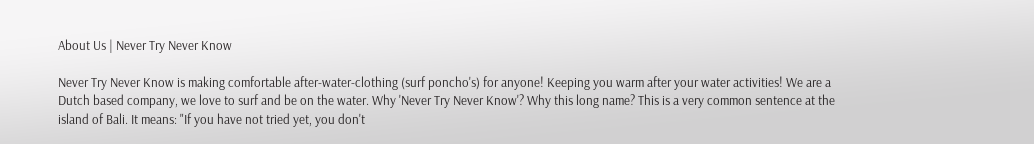About Us | Never Try Never Know

Never Try Never Know is making comfortable after-water-clothing (surf poncho's) for anyone! Keeping you warm after your water activities! We are a Dutch based company, we love to surf and be on the water. Why 'Never Try Never Know'? Why this long name? This is a very common sentence at the island of Bali. It means: "If you have not tried yet, you don't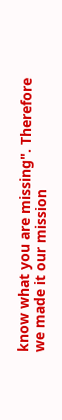know what you are missing". Therefore we made it our mission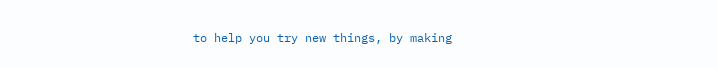to help you try new things, by making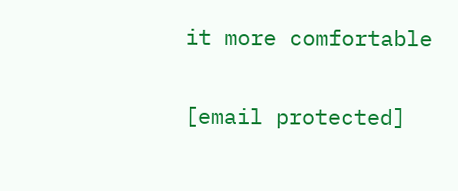it more comfortable

[email protected]